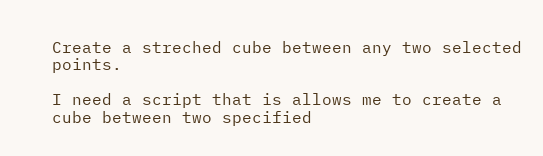Create a streched cube between any two selected points.

I need a script that is allows me to create a cube between two specified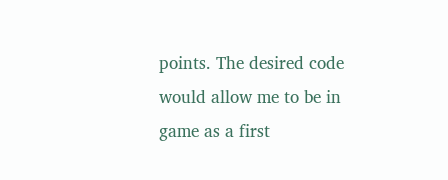points. The desired code would allow me to be in game as a first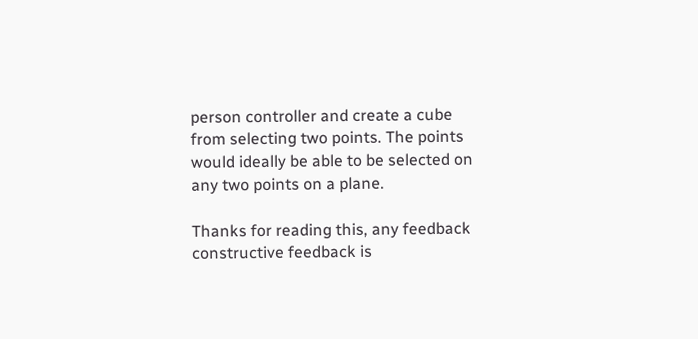person controller and create a cube from selecting two points. The points would ideally be able to be selected on any two points on a plane.

Thanks for reading this, any feedback constructive feedback is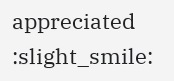appreciated :slight_smile: